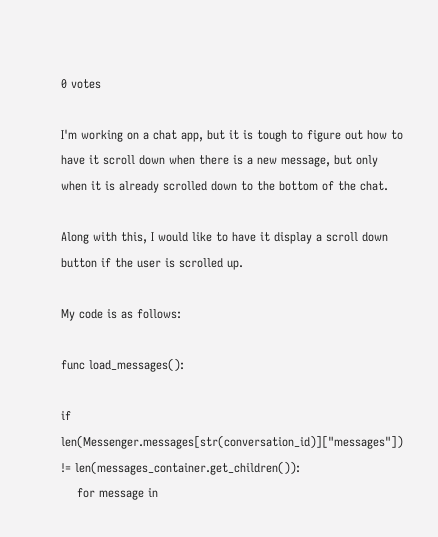0 votes

I'm working on a chat app, but it is tough to figure out how to have it scroll down when there is a new message, but only when it is already scrolled down to the bottom of the chat.

Along with this, I would like to have it display a scroll down button if the user is scrolled up.

My code is as follows:

func load_messages():

if len(Messenger.messages[str(conversation_id)]["messages"]) != len(messages_container.get_children()):
    for message in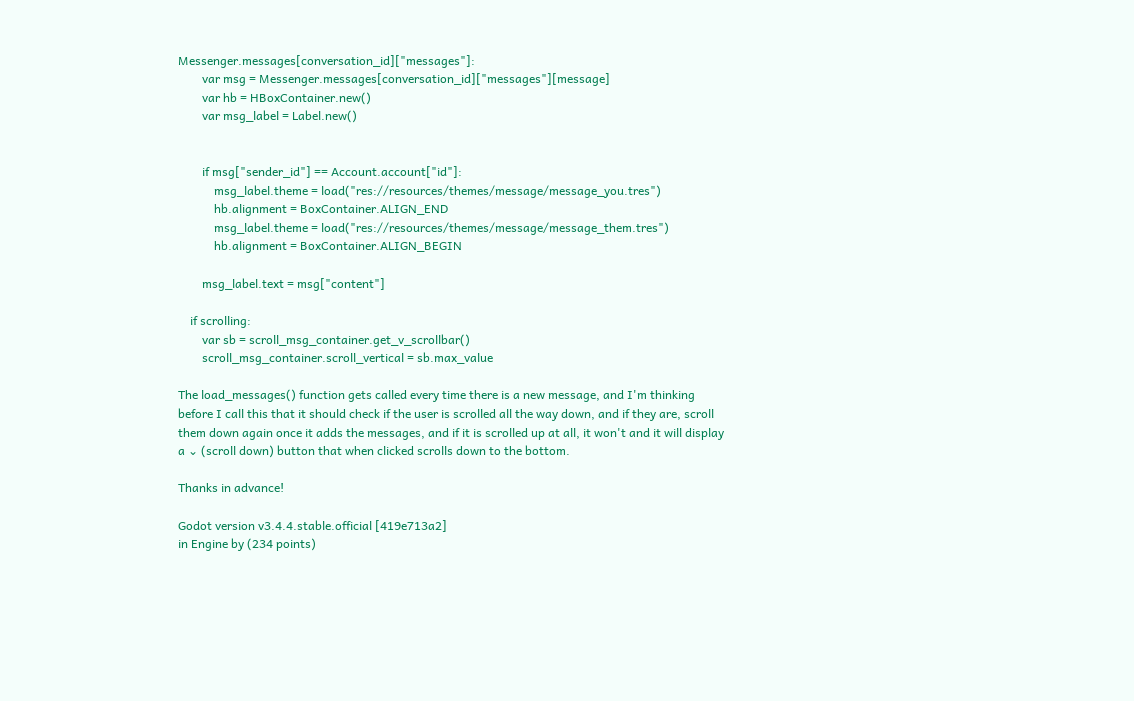Messenger.messages[conversation_id]["messages"]:
        var msg = Messenger.messages[conversation_id]["messages"][message]
        var hb = HBoxContainer.new()
        var msg_label = Label.new()


        if msg["sender_id"] == Account.account["id"]:
            msg_label.theme = load("res://resources/themes/message/message_you.tres")
            hb.alignment = BoxContainer.ALIGN_END
            msg_label.theme = load("res://resources/themes/message/message_them.tres")
            hb.alignment = BoxContainer.ALIGN_BEGIN

        msg_label.text = msg["content"]

    if scrolling:
        var sb = scroll_msg_container.get_v_scrollbar()
        scroll_msg_container.scroll_vertical = sb.max_value

The load_messages() function gets called every time there is a new message, and I'm thinking before I call this that it should check if the user is scrolled all the way down, and if they are, scroll them down again once it adds the messages, and if it is scrolled up at all, it won't and it will display a ⌄ (scroll down) button that when clicked scrolls down to the bottom.

Thanks in advance!

Godot version v3.4.4.stable.official [419e713a2]
in Engine by (234 points)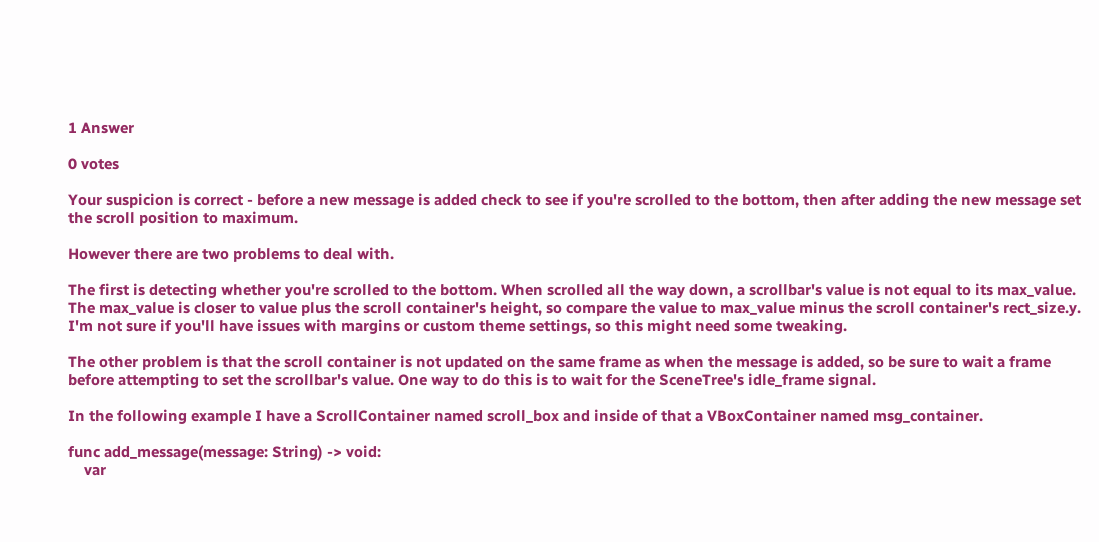1 Answer

0 votes

Your suspicion is correct - before a new message is added check to see if you're scrolled to the bottom, then after adding the new message set the scroll position to maximum.

However there are two problems to deal with.

The first is detecting whether you're scrolled to the bottom. When scrolled all the way down, a scrollbar's value is not equal to its max_value. The max_value is closer to value plus the scroll container's height, so compare the value to max_value minus the scroll container's rect_size.y. I'm not sure if you'll have issues with margins or custom theme settings, so this might need some tweaking.

The other problem is that the scroll container is not updated on the same frame as when the message is added, so be sure to wait a frame before attempting to set the scrollbar's value. One way to do this is to wait for the SceneTree's idle_frame signal.

In the following example I have a ScrollContainer named scroll_box and inside of that a VBoxContainer named msg_container.

func add_message(message: String) -> void:
    var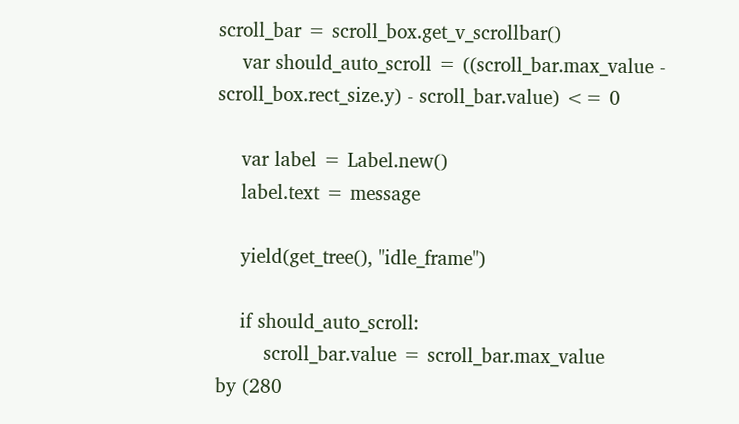scroll_bar = scroll_box.get_v_scrollbar()
    var should_auto_scroll = ((scroll_bar.max_value - scroll_box.rect_size.y) - scroll_bar.value) <= 0

    var label = Label.new()
    label.text = message

    yield(get_tree(), "idle_frame")

    if should_auto_scroll:
        scroll_bar.value = scroll_bar.max_value
by (280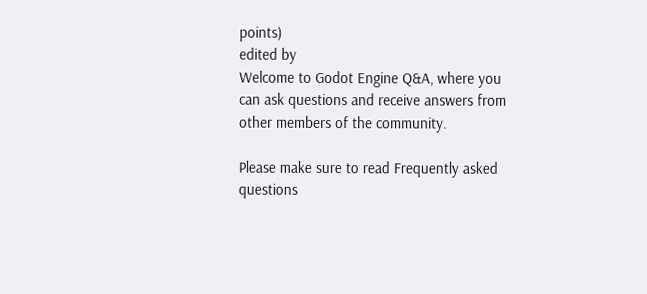points)
edited by
Welcome to Godot Engine Q&A, where you can ask questions and receive answers from other members of the community.

Please make sure to read Frequently asked questions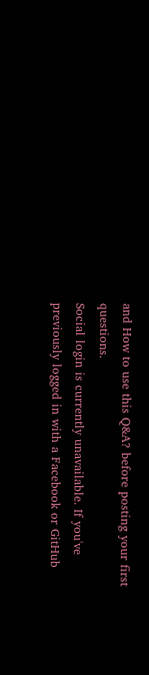and How to use this Q&A? before posting your first questions.
Social login is currently unavailable. If you've previously logged in with a Facebook or GitHub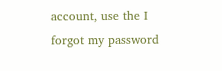account, use the I forgot my password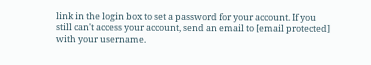link in the login box to set a password for your account. If you still can't access your account, send an email to [email protected] with your username.